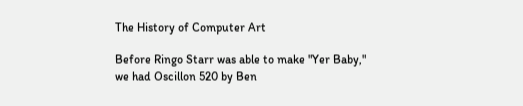The History of Computer Art

Before Ringo Starr was able to make "Yer Baby," we had Oscillon 520 by Ben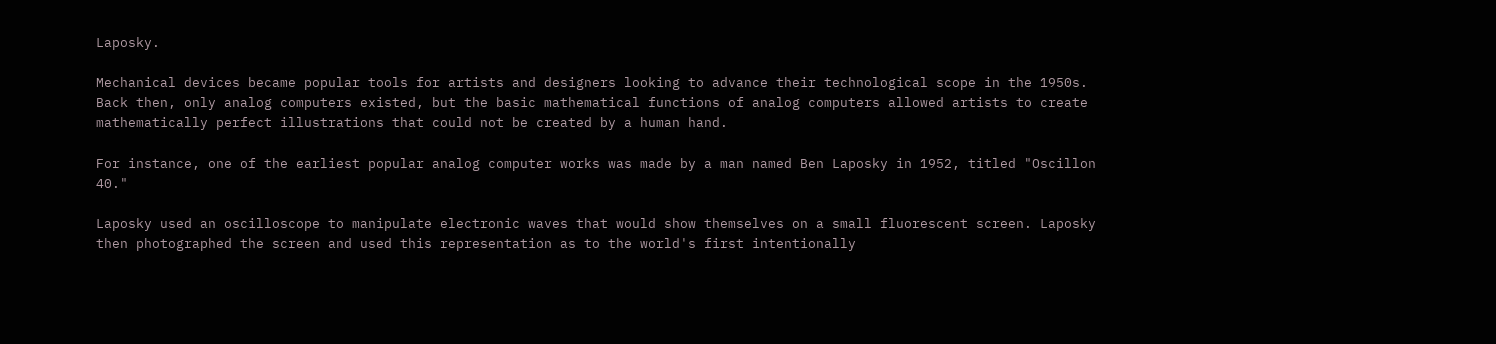Laposky.

Mechanical devices became popular tools for artists and designers looking to advance their technological scope in the 1950s. Back then, only analog computers existed, but the basic mathematical functions of analog computers allowed artists to create mathematically perfect illustrations that could not be created by a human hand.

For instance, one of the earliest popular analog computer works was made by a man named Ben Laposky in 1952, titled "Oscillon 40."

Laposky used an oscilloscope to manipulate electronic waves that would show themselves on a small fluorescent screen. Laposky then photographed the screen and used this representation as to the world's first intentionally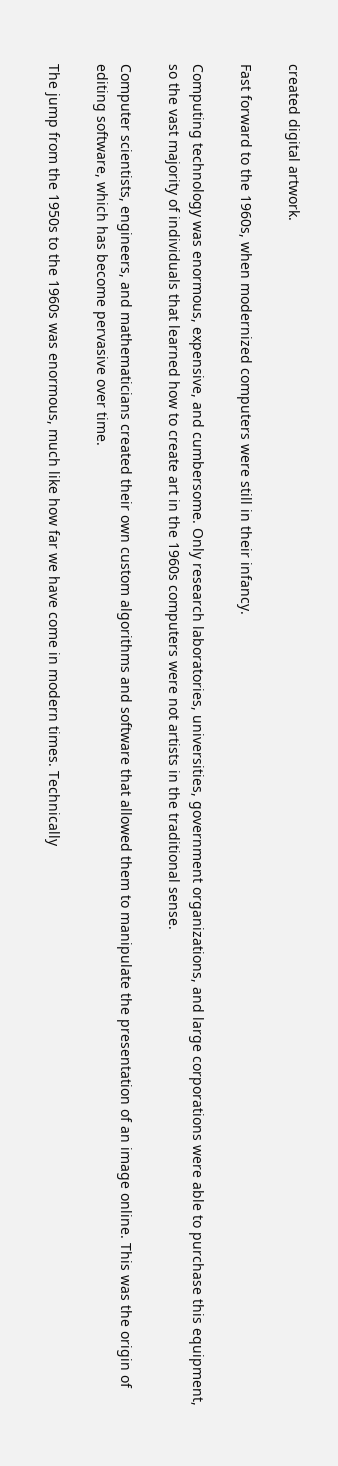created digital artwork.

Fast forward to the 1960s, when modernized computers were still in their infancy.

Computing technology was enormous, expensive, and cumbersome. Only research laboratories, universities, government organizations, and large corporations were able to purchase this equipment, so the vast majority of individuals that learned how to create art in the 1960s computers were not artists in the traditional sense.

Computer scientists, engineers, and mathematicians created their own custom algorithms and software that allowed them to manipulate the presentation of an image online. This was the origin of editing software, which has become pervasive over time.

The jump from the 1950s to the 1960s was enormous, much like how far we have come in modern times. Technically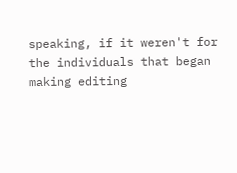speaking, if it weren't for the individuals that began making editing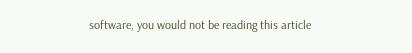software, you would not be reading this article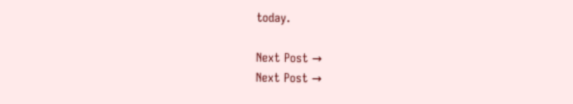today.

Next Post →
Next Post →